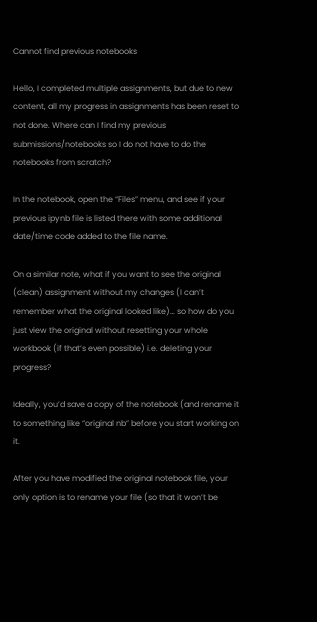Cannot find previous notebooks

Hello, I completed multiple assignments, but due to new content, all my progress in assignments has been reset to not done. Where can I find my previous submissions/notebooks so I do not have to do the notebooks from scratch?

In the notebook, open the “Files” menu, and see if your previous ipynb file is listed there with some additional date/time code added to the file name.

On a similar note, what if you want to see the original (clean) assignment without my changes (I can’t remember what the original looked like)… so how do you just view the original without resetting your whole workbook (if that’s even possible) i.e. deleting your progress?

Ideally, you’d save a copy of the notebook (and rename it to something like “original nb” before you start working on it.

After you have modified the original notebook file, your only option is to rename your file (so that it won’t be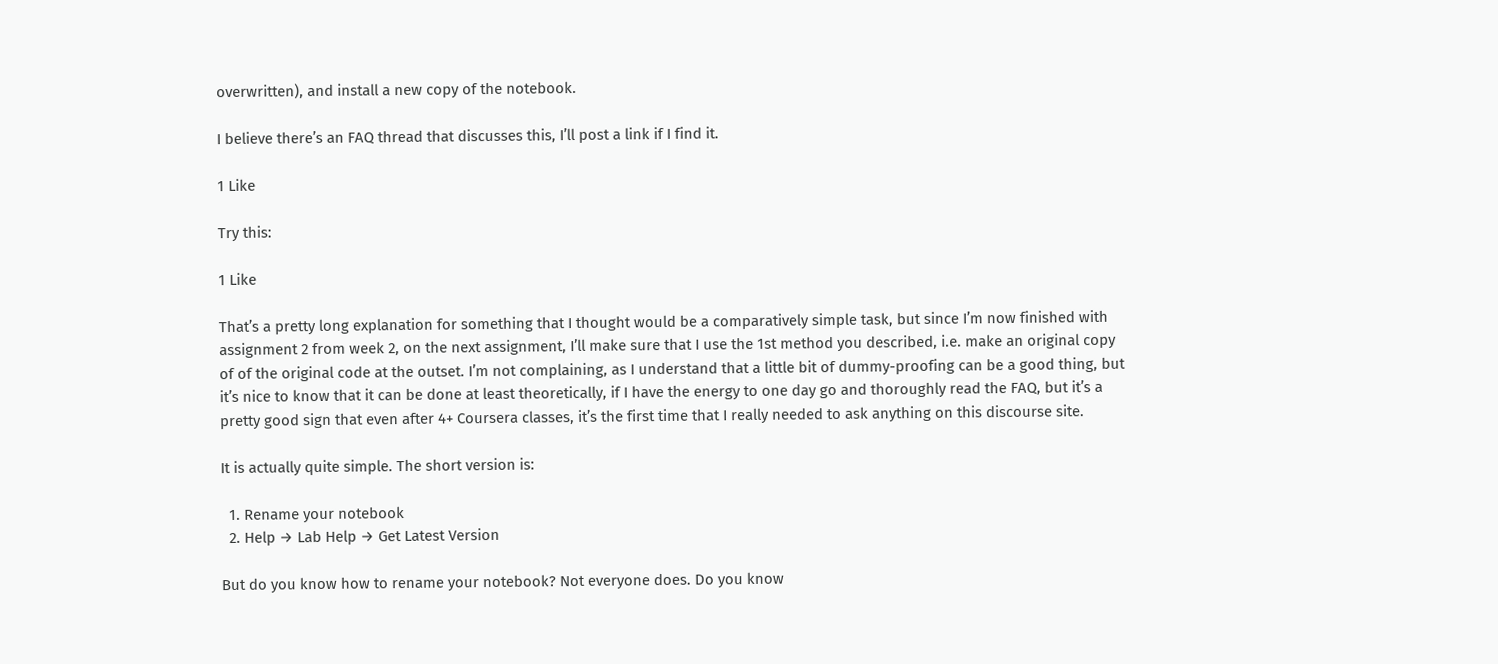overwritten), and install a new copy of the notebook.

I believe there’s an FAQ thread that discusses this, I’ll post a link if I find it.

1 Like

Try this:

1 Like

That’s a pretty long explanation for something that I thought would be a comparatively simple task, but since I’m now finished with assignment 2 from week 2, on the next assignment, I’ll make sure that I use the 1st method you described, i.e. make an original copy of of the original code at the outset. I’m not complaining, as I understand that a little bit of dummy-proofing can be a good thing, but it’s nice to know that it can be done at least theoretically, if I have the energy to one day go and thoroughly read the FAQ, but it’s a pretty good sign that even after 4+ Coursera classes, it’s the first time that I really needed to ask anything on this discourse site.

It is actually quite simple. The short version is:

  1. Rename your notebook
  2. Help → Lab Help → Get Latest Version

But do you know how to rename your notebook? Not everyone does. Do you know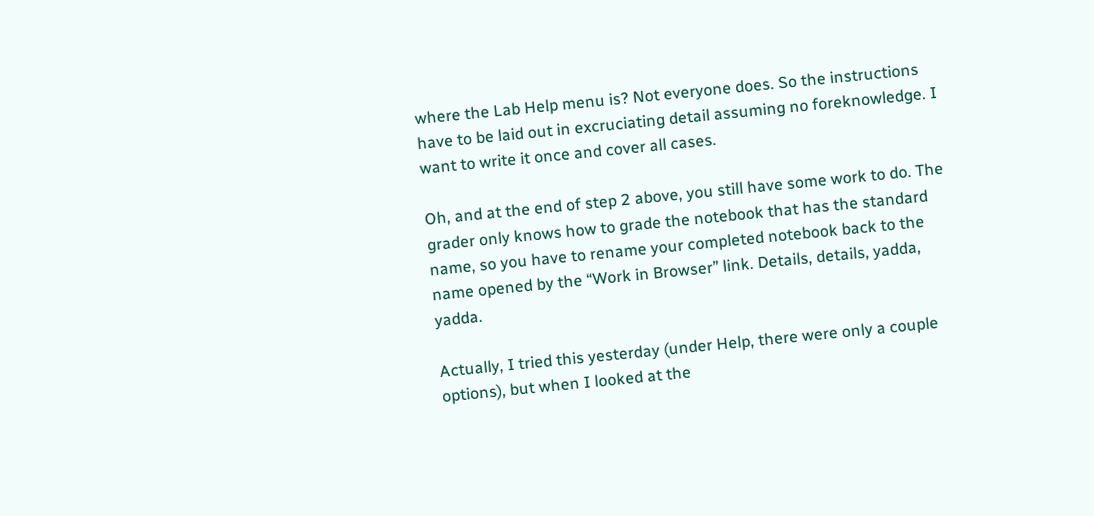where the Lab Help menu is? Not everyone does. So the instructions have to be laid out in excruciating detail assuming no foreknowledge. I want to write it once and cover all cases.

Oh, and at the end of step 2 above, you still have some work to do. The grader only knows how to grade the notebook that has the standard name, so you have to rename your completed notebook back to the name opened by the “Work in Browser” link. Details, details, yadda, yadda.

Actually, I tried this yesterday (under Help, there were only a couple options), but when I looked at the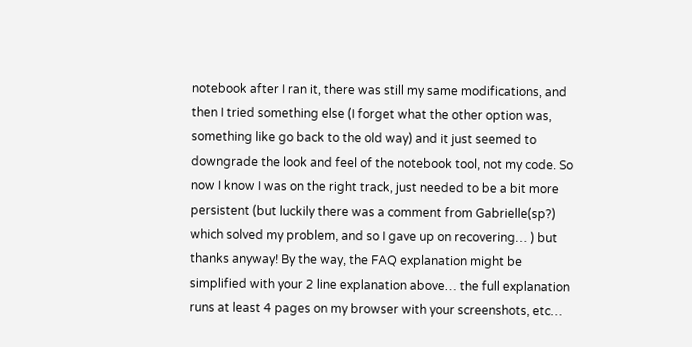notebook after I ran it, there was still my same modifications, and then I tried something else (I forget what the other option was, something like go back to the old way) and it just seemed to downgrade the look and feel of the notebook tool, not my code. So now I know I was on the right track, just needed to be a bit more persistent (but luckily there was a comment from Gabrielle(sp?) which solved my problem, and so I gave up on recovering… ) but thanks anyway! By the way, the FAQ explanation might be simplified with your 2 line explanation above… the full explanation runs at least 4 pages on my browser with your screenshots, etc…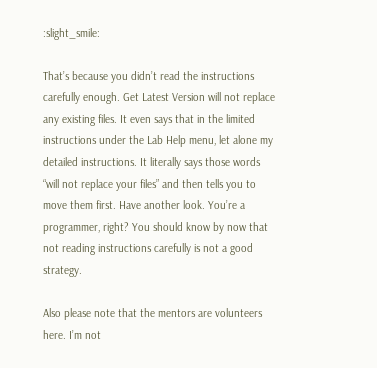:slight_smile:

That’s because you didn’t read the instructions carefully enough. Get Latest Version will not replace any existing files. It even says that in the limited instructions under the Lab Help menu, let alone my detailed instructions. It literally says those words “will not replace your files” and then tells you to move them first. Have another look. You’re a programmer, right? You should know by now that not reading instructions carefully is not a good strategy.

Also please note that the mentors are volunteers here. I’m not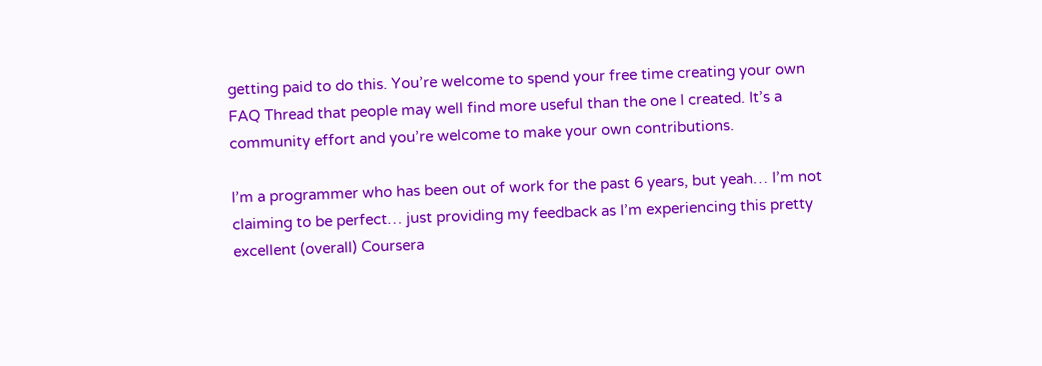getting paid to do this. You’re welcome to spend your free time creating your own FAQ Thread that people may well find more useful than the one I created. It’s a community effort and you’re welcome to make your own contributions.

I’m a programmer who has been out of work for the past 6 years, but yeah… I’m not claiming to be perfect… just providing my feedback as I’m experiencing this pretty excellent (overall) Coursera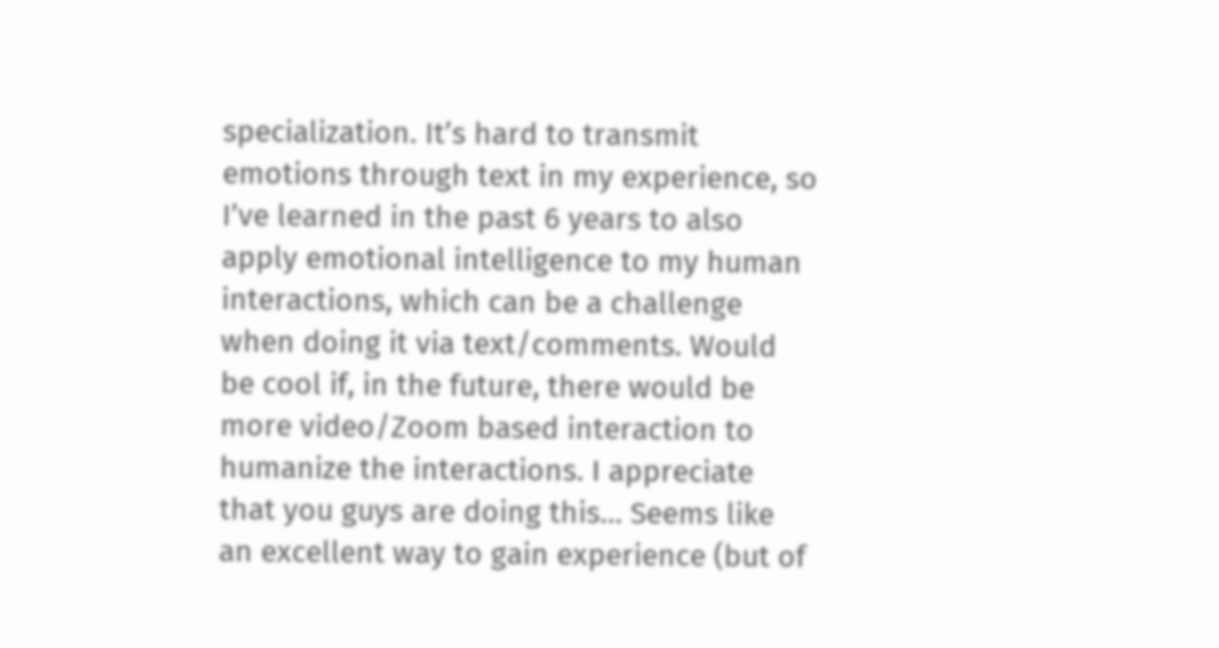specialization. It’s hard to transmit emotions through text in my experience, so I’ve learned in the past 6 years to also apply emotional intelligence to my human interactions, which can be a challenge when doing it via text/comments. Would be cool if, in the future, there would be more video/Zoom based interaction to humanize the interactions. I appreciate that you guys are doing this… Seems like an excellent way to gain experience (but of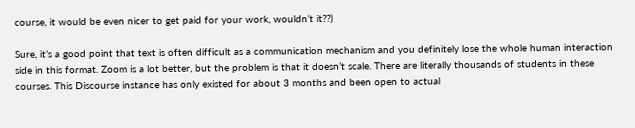course, it would be even nicer to get paid for your work, wouldn’t it??)

Sure, it’s a good point that text is often difficult as a communication mechanism and you definitely lose the whole human interaction side in this format. Zoom is a lot better, but the problem is that it doesn’t scale. There are literally thousands of students in these courses. This Discourse instance has only existed for about 3 months and been open to actual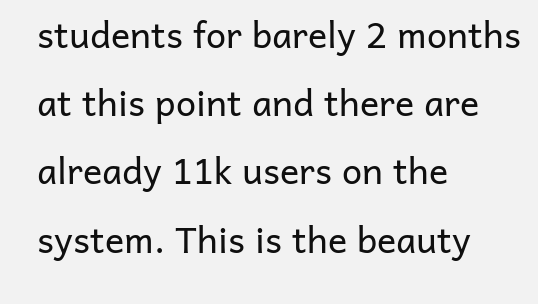students for barely 2 months at this point and there are already 11k users on the system. This is the beauty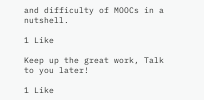and difficulty of MOOCs in a nutshell.

1 Like

Keep up the great work, Talk to you later!

1 Like